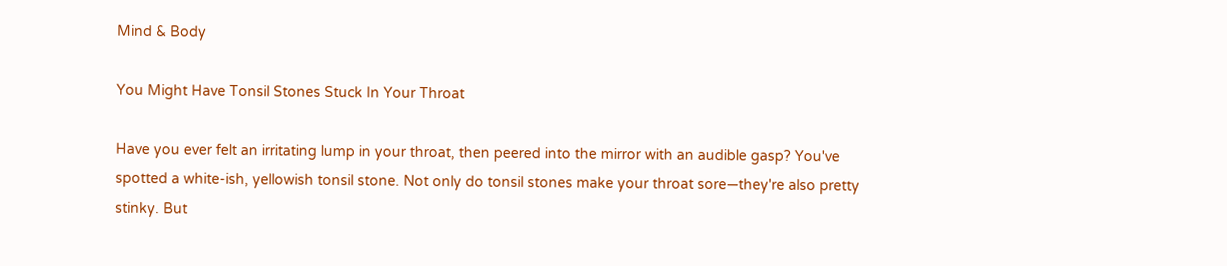Mind & Body

You Might Have Tonsil Stones Stuck In Your Throat

Have you ever felt an irritating lump in your throat, then peered into the mirror with an audible gasp? You've spotted a white-ish, yellowish tonsil stone. Not only do tonsil stones make your throat sore—they're also pretty stinky. But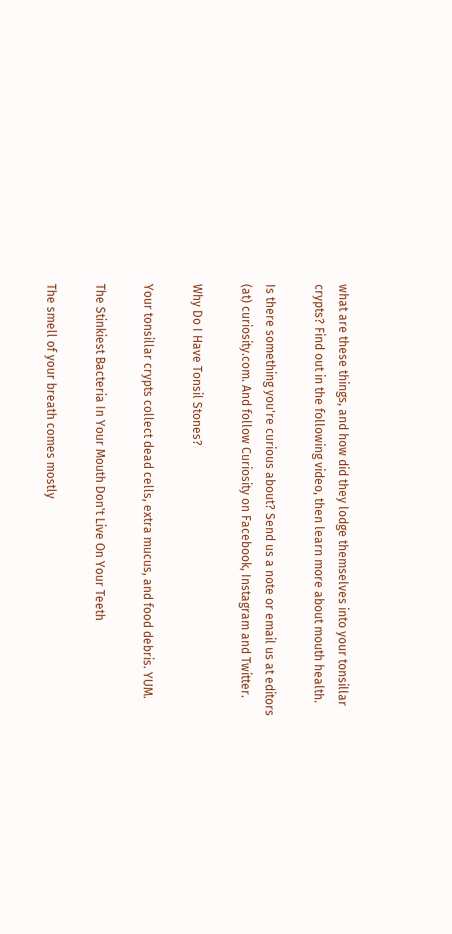what are these things, and how did they lodge themselves into your tonsillar crypts? Find out in the following video, then learn more about mouth health.

Is there something you're curious about? Send us a note or email us at editors (at) curiosity.com. And follow Curiosity on Facebook, Instagram and Twitter.

Why Do I Have Tonsil Stones?

Your tonsillar crypts collect dead cells, extra mucus, and food debris. YUM.

The Stinkiest Bacteria In Your Mouth Don't Live On Your Teeth

The smell of your breath comes mostly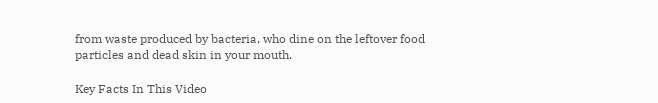from waste produced by bacteria, who dine on the leftover food particles and dead skin in your mouth.

Key Facts In This Video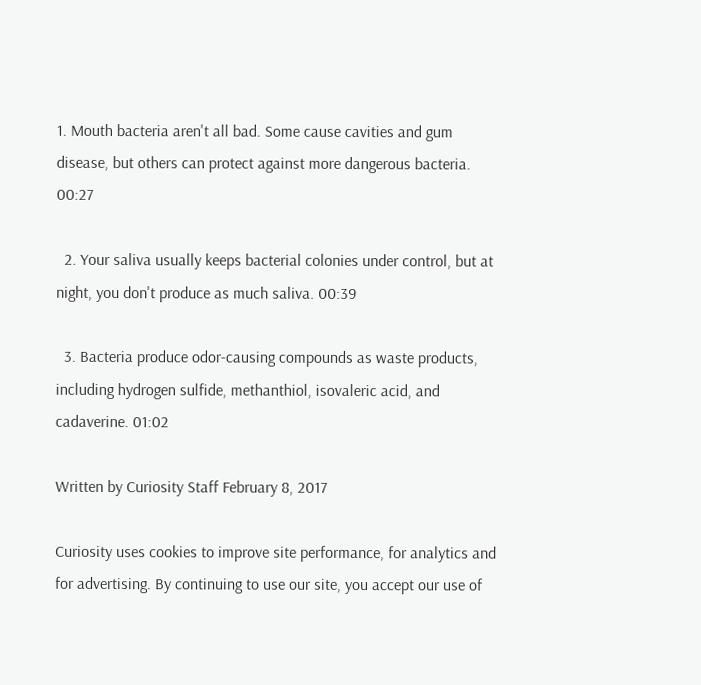1. Mouth bacteria aren't all bad. Some cause cavities and gum disease, but others can protect against more dangerous bacteria. 00:27

  2. Your saliva usually keeps bacterial colonies under control, but at night, you don't produce as much saliva. 00:39

  3. Bacteria produce odor-causing compounds as waste products, including hydrogen sulfide, methanthiol, isovaleric acid, and cadaverine. 01:02

Written by Curiosity Staff February 8, 2017

Curiosity uses cookies to improve site performance, for analytics and for advertising. By continuing to use our site, you accept our use of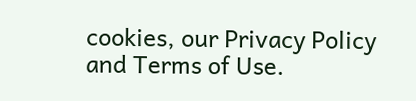cookies, our Privacy Policy and Terms of Use.